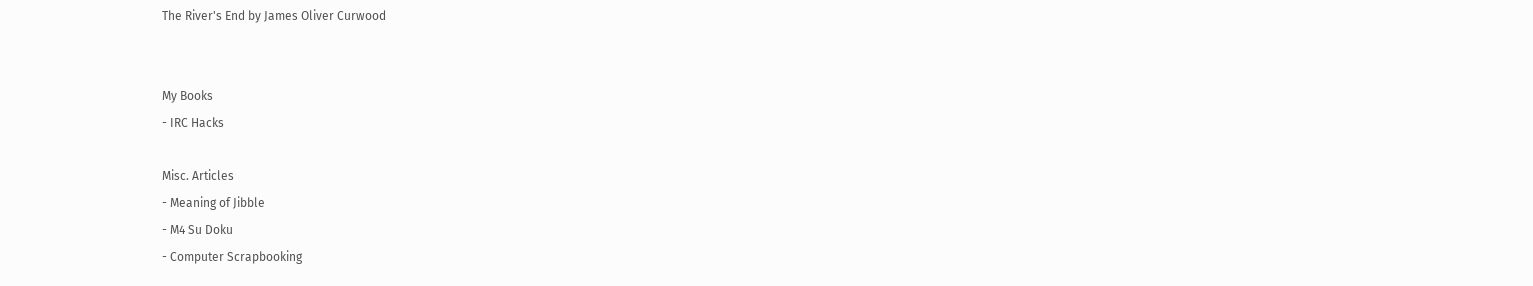The River's End by James Oliver Curwood


My Books
- IRC Hacks

Misc. Articles
- Meaning of Jibble
- M4 Su Doku
- Computer Scrapbooking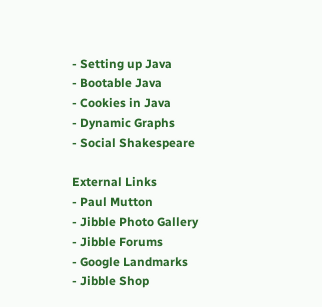- Setting up Java
- Bootable Java
- Cookies in Java
- Dynamic Graphs
- Social Shakespeare

External Links
- Paul Mutton
- Jibble Photo Gallery
- Jibble Forums
- Google Landmarks
- Jibble Shop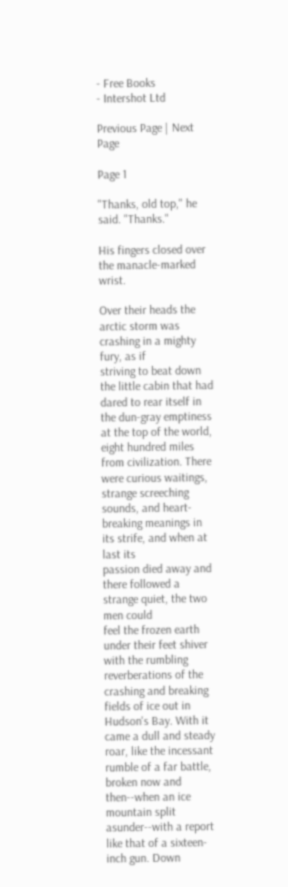- Free Books
- Intershot Ltd

Previous Page | Next Page

Page 1

"Thanks, old top," he said. "Thanks."

His fingers closed over the manacle-marked wrist.

Over their heads the arctic storm was crashing in a mighty fury, as if
striving to beat down the little cabin that had dared to rear itself in
the dun-gray emptiness at the top of the world, eight hundred miles
from civilization. There were curious waitings, strange screeching
sounds, and heart-breaking meanings in its strife, and when at last its
passion died away and there followed a strange quiet, the two men could
feel the frozen earth under their feet shiver with the rumbling
reverberations of the crashing and breaking fields of ice out in
Hudson's Bay. With it came a dull and steady roar, like the incessant
rumble of a far battle, broken now and then--when an ice mountain split
asunder--with a report like that of a sixteen-inch gun. Down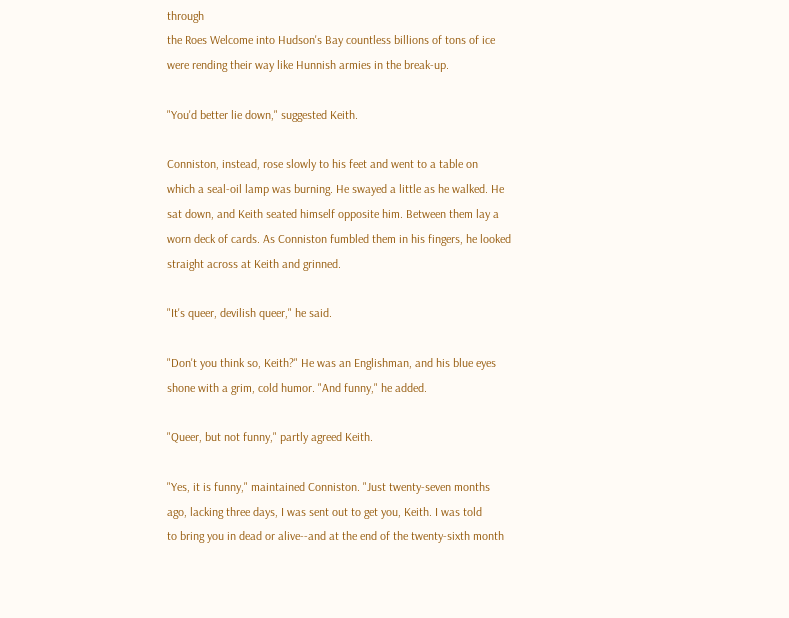through
the Roes Welcome into Hudson's Bay countless billions of tons of ice
were rending their way like Hunnish armies in the break-up.

"You'd better lie down," suggested Keith.

Conniston, instead, rose slowly to his feet and went to a table on
which a seal-oil lamp was burning. He swayed a little as he walked. He
sat down, and Keith seated himself opposite him. Between them lay a
worn deck of cards. As Conniston fumbled them in his fingers, he looked
straight across at Keith and grinned.

"It's queer, devilish queer," he said.

"Don't you think so, Keith?" He was an Englishman, and his blue eyes
shone with a grim, cold humor. "And funny," he added.

"Queer, but not funny," partly agreed Keith.

"Yes, it is funny," maintained Conniston. "Just twenty-seven months
ago, lacking three days, I was sent out to get you, Keith. I was told
to bring you in dead or alive--and at the end of the twenty-sixth month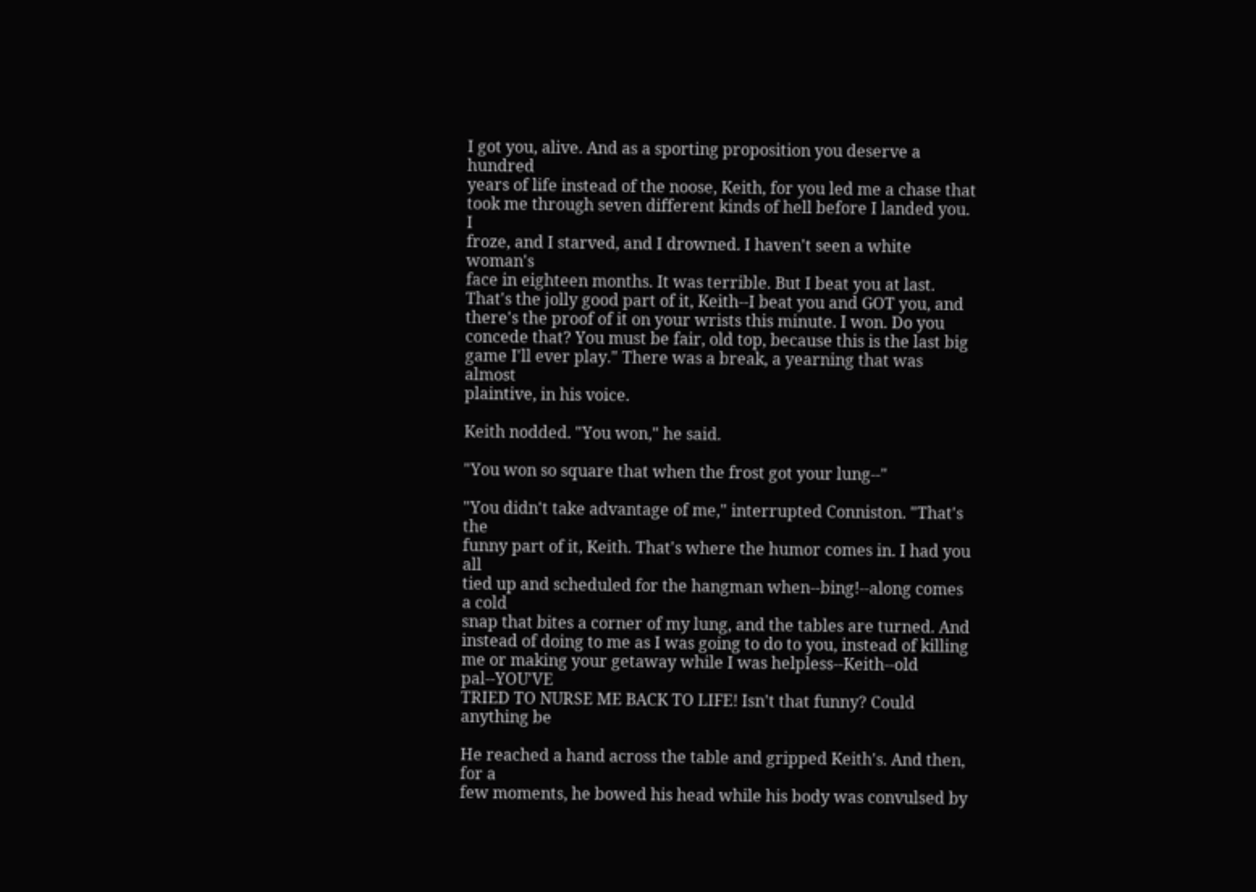I got you, alive. And as a sporting proposition you deserve a hundred
years of life instead of the noose, Keith, for you led me a chase that
took me through seven different kinds of hell before I landed you. I
froze, and I starved, and I drowned. I haven't seen a white woman's
face in eighteen months. It was terrible. But I beat you at last.
That's the jolly good part of it, Keith--I beat you and GOT you, and
there's the proof of it on your wrists this minute. I won. Do you
concede that? You must be fair, old top, because this is the last big
game I'll ever play." There was a break, a yearning that was almost
plaintive, in his voice.

Keith nodded. "You won," he said.

"You won so square that when the frost got your lung--"

"You didn't take advantage of me," interrupted Conniston. "That's the
funny part of it, Keith. That's where the humor comes in. I had you all
tied up and scheduled for the hangman when--bing!--along comes a cold
snap that bites a corner of my lung, and the tables are turned. And
instead of doing to me as I was going to do to you, instead of killing
me or making your getaway while I was helpless--Keith--old pal--YOU'VE
TRIED TO NURSE ME BACK TO LIFE! Isn't that funny? Could anything be

He reached a hand across the table and gripped Keith's. And then, for a
few moments, he bowed his head while his body was convulsed by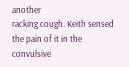another
racking cough. Keith sensed the pain of it in the convulsive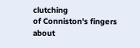clutching
of Conniston's fingers about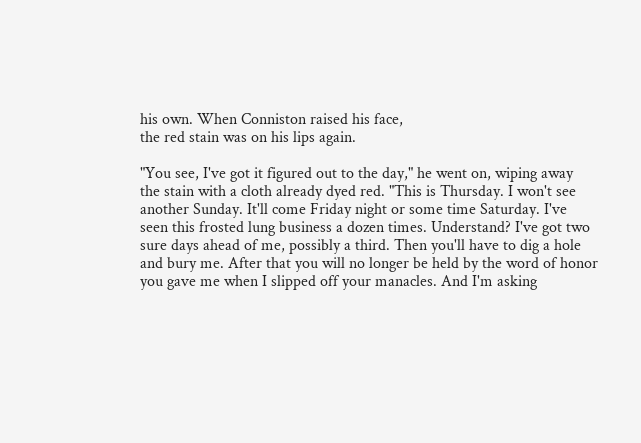his own. When Conniston raised his face,
the red stain was on his lips again.

"You see, I've got it figured out to the day," he went on, wiping away
the stain with a cloth already dyed red. "This is Thursday. I won't see
another Sunday. It'll come Friday night or some time Saturday. I've
seen this frosted lung business a dozen times. Understand? I've got two
sure days ahead of me, possibly a third. Then you'll have to dig a hole
and bury me. After that you will no longer be held by the word of honor
you gave me when I slipped off your manacles. And I'm asking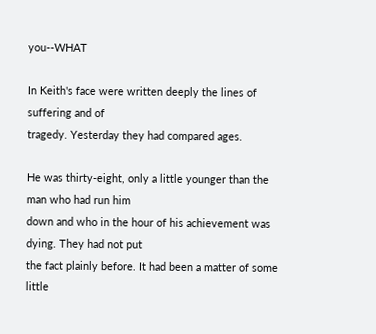you--WHAT

In Keith's face were written deeply the lines of suffering and of
tragedy. Yesterday they had compared ages.

He was thirty-eight, only a little younger than the man who had run him
down and who in the hour of his achievement was dying. They had not put
the fact plainly before. It had been a matter of some little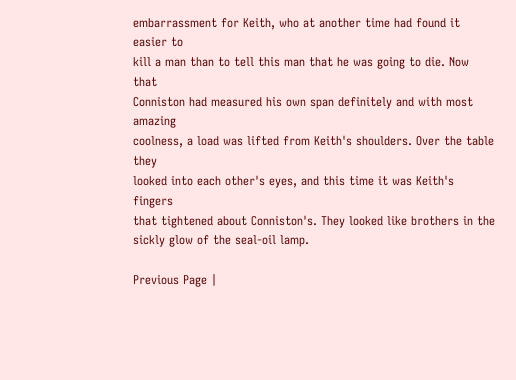embarrassment for Keith, who at another time had found it easier to
kill a man than to tell this man that he was going to die. Now that
Conniston had measured his own span definitely and with most amazing
coolness, a load was lifted from Keith's shoulders. Over the table they
looked into each other's eyes, and this time it was Keith's fingers
that tightened about Conniston's. They looked like brothers in the
sickly glow of the seal-oil lamp.

Previous Page |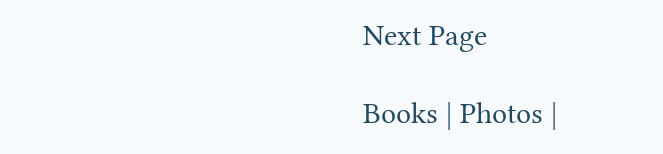Next Page

Books | Photos |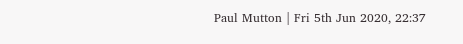Paul Mutton | Fri 5th Jun 2020, 22:37